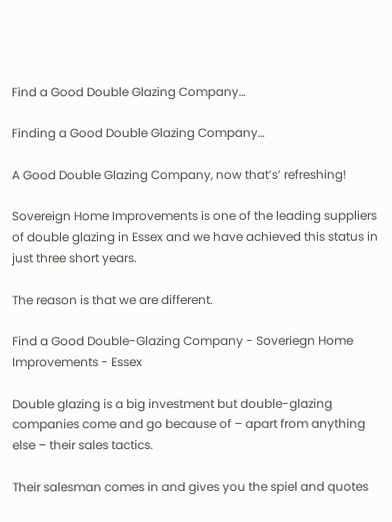Find a Good Double Glazing Company…

Finding a Good Double Glazing Company…

A Good Double Glazing Company, now that’s’ refreshing!

Sovereign Home Improvements is one of the leading suppliers of double glazing in Essex and we have achieved this status in just three short years.

The reason is that we are different.

Find a Good Double-Glazing Company - Soveriegn Home Improvements - Essex

Double glazing is a big investment but double-glazing companies come and go because of – apart from anything else – their sales tactics.

Their salesman comes in and gives you the spiel and quotes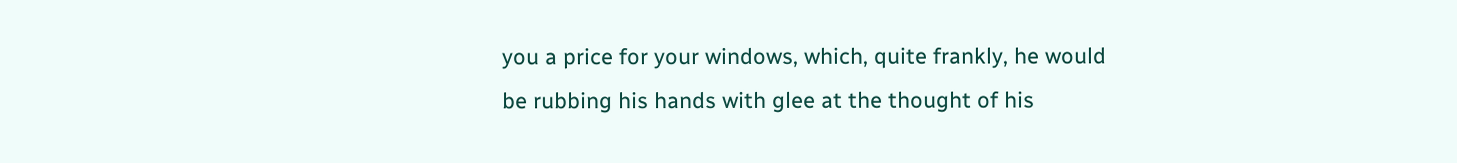you a price for your windows, which, quite frankly, he would be rubbing his hands with glee at the thought of his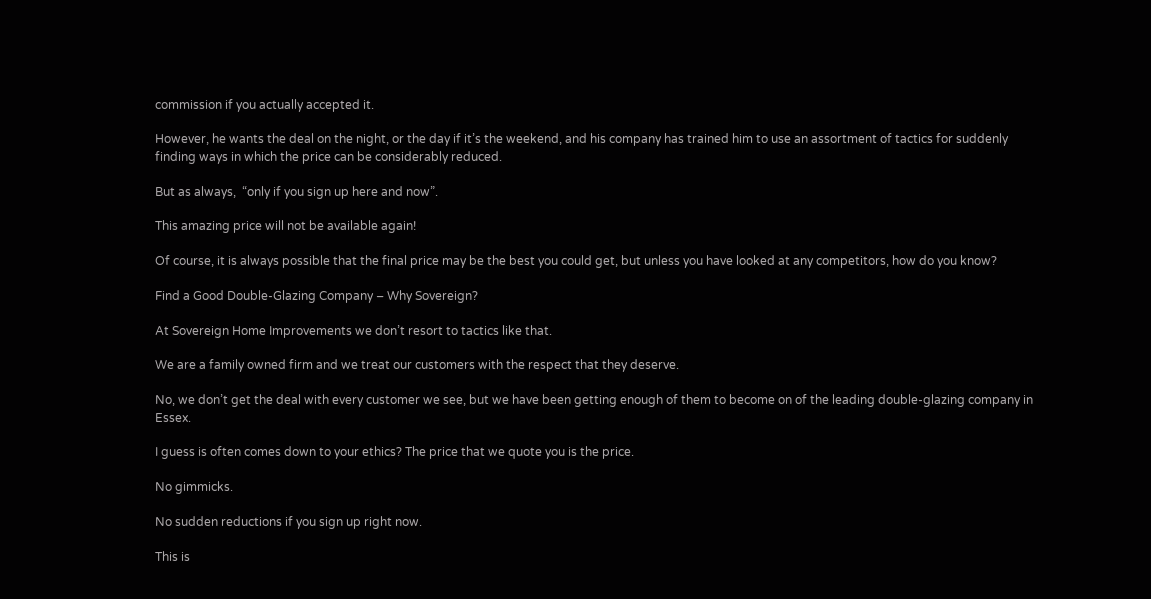commission if you actually accepted it.

However, he wants the deal on the night, or the day if it’s the weekend, and his company has trained him to use an assortment of tactics for suddenly finding ways in which the price can be considerably reduced.

But as always,  “only if you sign up here and now”.

This amazing price will not be available again!

Of course, it is always possible that the final price may be the best you could get, but unless you have looked at any competitors, how do you know?

Find a Good Double-Glazing Company – Why Sovereign?

At Sovereign Home Improvements we don’t resort to tactics like that.

We are a family owned firm and we treat our customers with the respect that they deserve.

No, we don’t get the deal with every customer we see, but we have been getting enough of them to become on of the leading double-glazing company in Essex.

I guess is often comes down to your ethics? The price that we quote you is the price.

No gimmicks.

No sudden reductions if you sign up right now.

This is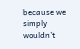because we simply wouldn’t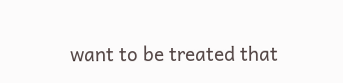want to be treated that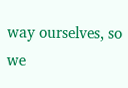way ourselves, so we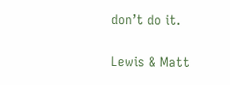don’t do it.


Lewis & Matt